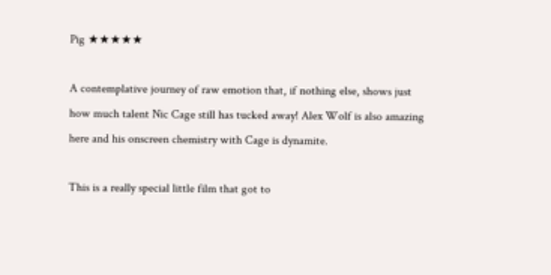Pig ★★★★★

A contemplative journey of raw emotion that, if nothing else, shows just how much talent Nic Cage still has tucked away! Alex Wolf is also amazing here and his onscreen chemistry with Cage is dynamite.

This is a really special little film that got to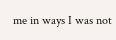me in ways I was not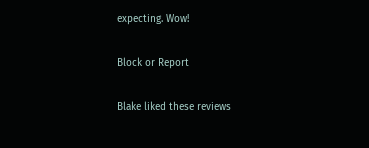expecting. Wow!

Block or Report

Blake liked these reviews